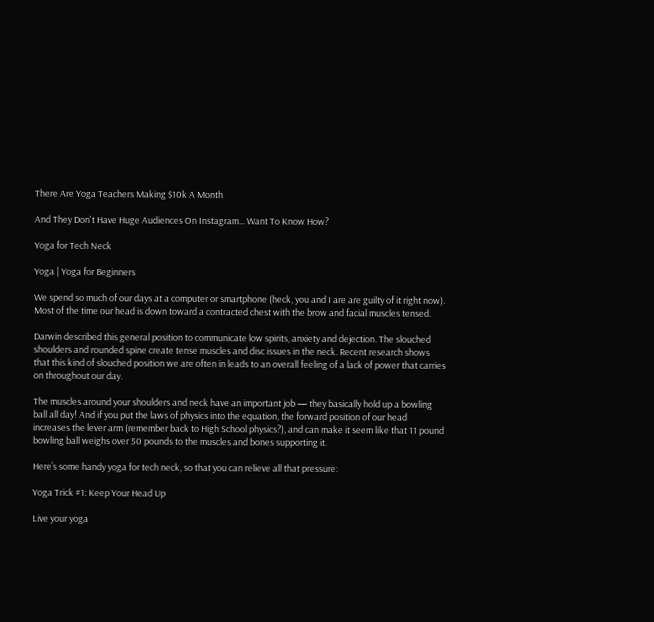There Are Yoga Teachers Making $10k A Month

And They Don't Have Huge Audiences On Instagram... Want To Know How?

Yoga for Tech Neck

Yoga | Yoga for Beginners

We spend so much of our days at a computer or smartphone (heck, you and I are are guilty of it right now). Most of the time our head is down toward a contracted chest with the brow and facial muscles tensed.

Darwin described this general position to communicate low spirits, anxiety and dejection. The slouched shoulders and rounded spine create tense muscles and disc issues in the neck. Recent research shows that this kind of slouched position we are often in leads to an overall feeling of a lack of power that carries on throughout our day.

The muscles around your shoulders and neck have an important job — they basically hold up a bowling ball all day! And if you put the laws of physics into the equation, the forward position of our head increases the lever arm (remember back to High School physics?), and can make it seem like that 11 pound bowling ball weighs over 50 pounds to the muscles and bones supporting it.

Here’s some handy yoga for tech neck, so that you can relieve all that pressure:

Yoga Trick #1: Keep Your Head Up

Live your yoga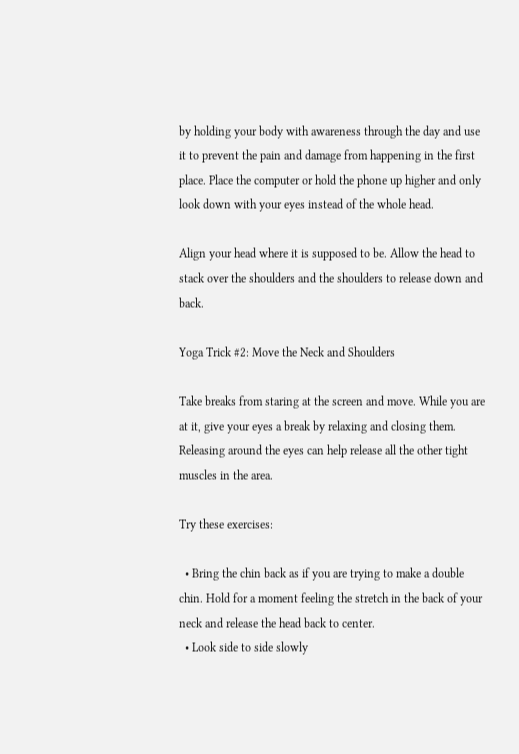by holding your body with awareness through the day and use it to prevent the pain and damage from happening in the first place. Place the computer or hold the phone up higher and only look down with your eyes instead of the whole head.

Align your head where it is supposed to be. Allow the head to stack over the shoulders and the shoulders to release down and back.

Yoga Trick #2: Move the Neck and Shoulders

Take breaks from staring at the screen and move. While you are at it, give your eyes a break by relaxing and closing them. Releasing around the eyes can help release all the other tight muscles in the area.

Try these exercises:

  • Bring the chin back as if you are trying to make a double chin. Hold for a moment feeling the stretch in the back of your neck and release the head back to center.
  • Look side to side slowly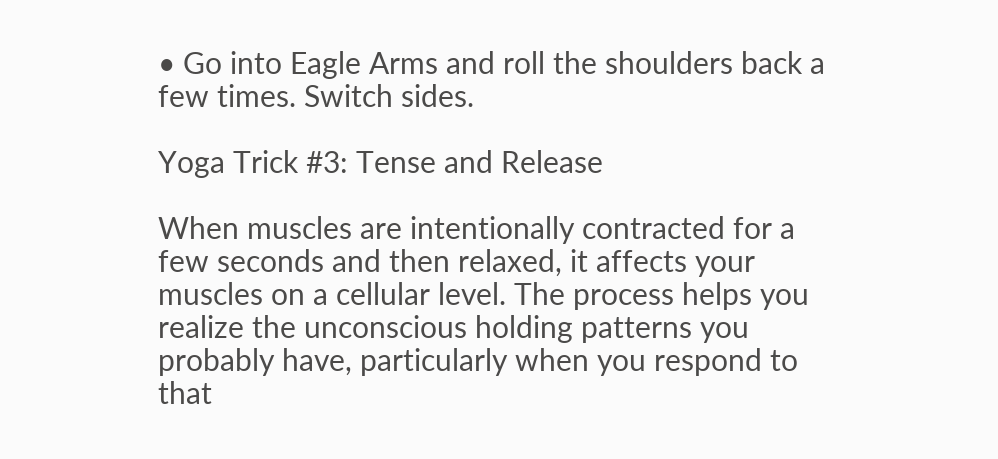• Go into Eagle Arms and roll the shoulders back a few times. Switch sides.

Yoga Trick #3: Tense and Release

When muscles are intentionally contracted for a few seconds and then relaxed, it affects your muscles on a cellular level. The process helps you realize the unconscious holding patterns you probably have, particularly when you respond to that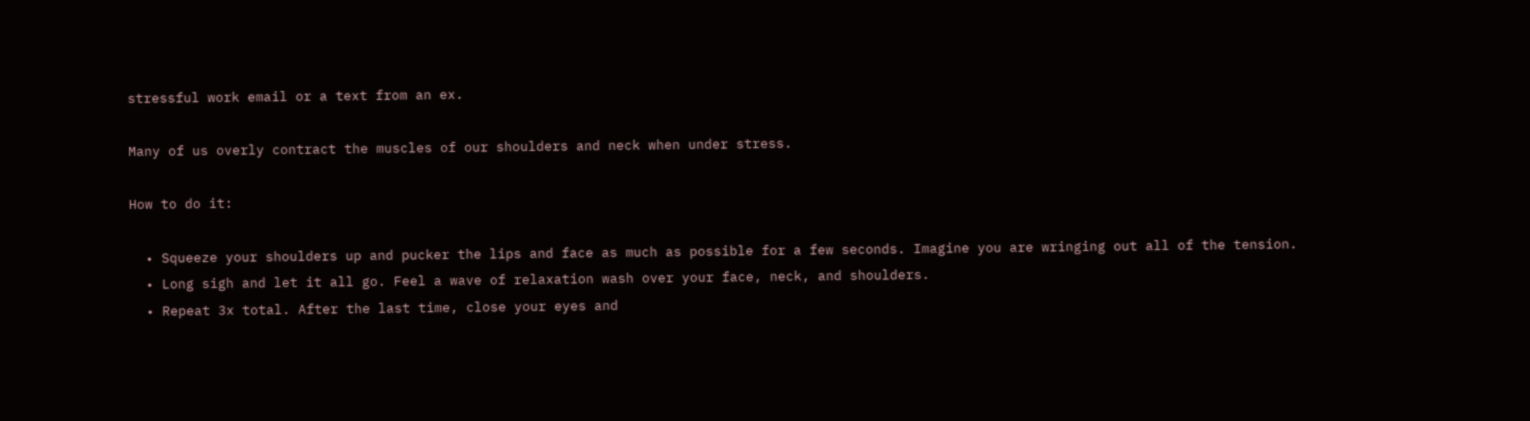stressful work email or a text from an ex.

Many of us overly contract the muscles of our shoulders and neck when under stress.

How to do it:

  • Squeeze your shoulders up and pucker the lips and face as much as possible for a few seconds. Imagine you are wringing out all of the tension.
  • Long sigh and let it all go. Feel a wave of relaxation wash over your face, neck, and shoulders.
  • Repeat 3x total. After the last time, close your eyes and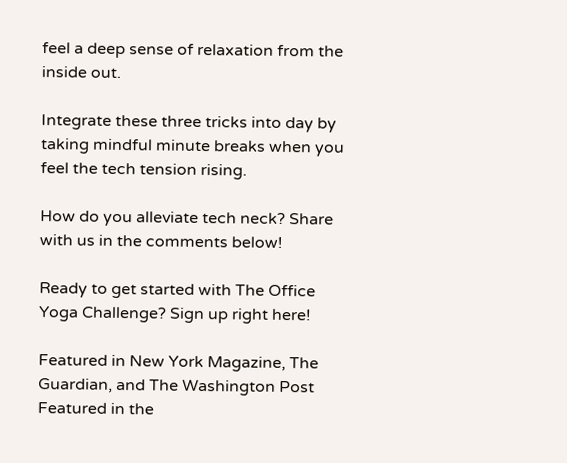feel a deep sense of relaxation from the inside out.

Integrate these three tricks into day by taking mindful minute breaks when you feel the tech tension rising.

How do you alleviate tech neck? Share with us in the comments below!

Ready to get started with The Office Yoga Challenge? Sign up right here!

Featured in New York Magazine, The Guardian, and The Washington Post
Featured in the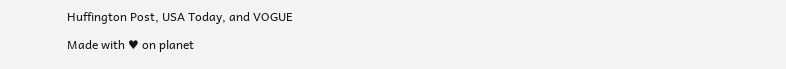Huffington Post, USA Today, and VOGUE

Made with ♥ on planet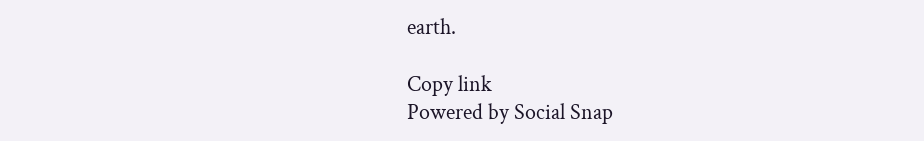earth.

Copy link
Powered by Social Snap